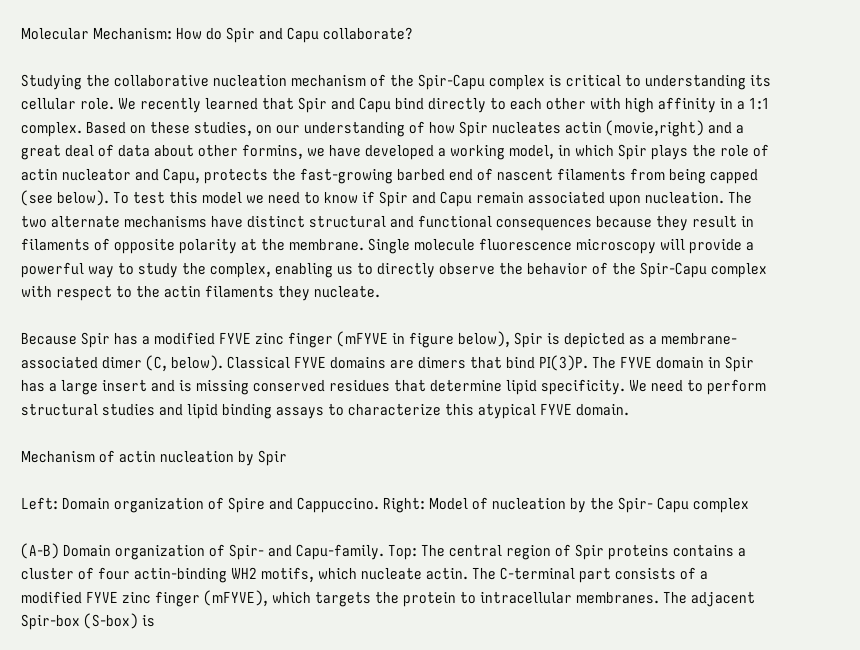Molecular Mechanism: How do Spir and Capu collaborate?

Studying the collaborative nucleation mechanism of the Spir-Capu complex is critical to understanding its cellular role. We recently learned that Spir and Capu bind directly to each other with high affinity in a 1:1 complex. Based on these studies, on our understanding of how Spir nucleates actin (movie,right) and a great deal of data about other formins, we have developed a working model, in which Spir plays the role of actin nucleator and Capu, protects the fast-growing barbed end of nascent filaments from being capped (see below). To test this model we need to know if Spir and Capu remain associated upon nucleation. The two alternate mechanisms have distinct structural and functional consequences because they result in filaments of opposite polarity at the membrane. Single molecule fluorescence microscopy will provide a powerful way to study the complex, enabling us to directly observe the behavior of the Spir-Capu complex with respect to the actin filaments they nucleate.

Because Spir has a modified FYVE zinc finger (mFYVE in figure below), Spir is depicted as a membrane-associated dimer (C, below). Classical FYVE domains are dimers that bind PI(3)P. The FYVE domain in Spir has a large insert and is missing conserved residues that determine lipid specificity. We need to perform structural studies and lipid binding assays to characterize this atypical FYVE domain.

Mechanism of actin nucleation by Spir

Left: Domain organization of Spire and Cappuccino. Right: Model of nucleation by the Spir- Capu complex

(A-B) Domain organization of Spir- and Capu-family. Top: The central region of Spir proteins contains a cluster of four actin-binding WH2 motifs, which nucleate actin. The C-terminal part consists of a modified FYVE zinc finger (mFYVE), which targets the protein to intracellular membranes. The adjacent Spir-box (S-box) is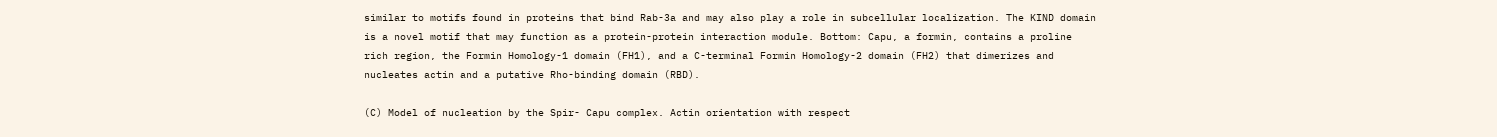similar to motifs found in proteins that bind Rab-3a and may also play a role in subcellular localization. The KIND domain is a novel motif that may function as a protein-protein interaction module. Bottom: Capu, a formin, contains a proline rich region, the Formin Homology-1 domain (FH1), and a C-terminal Formin Homology-2 domain (FH2) that dimerizes and nucleates actin and a putative Rho-binding domain (RBD).

(C) Model of nucleation by the Spir- Capu complex. Actin orientation with respect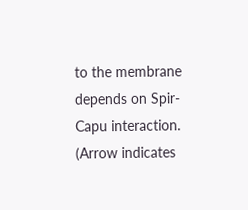to the membrane depends on Spir-Capu interaction. (Arrow indicates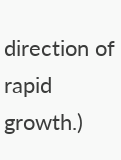direction of rapid growth.)